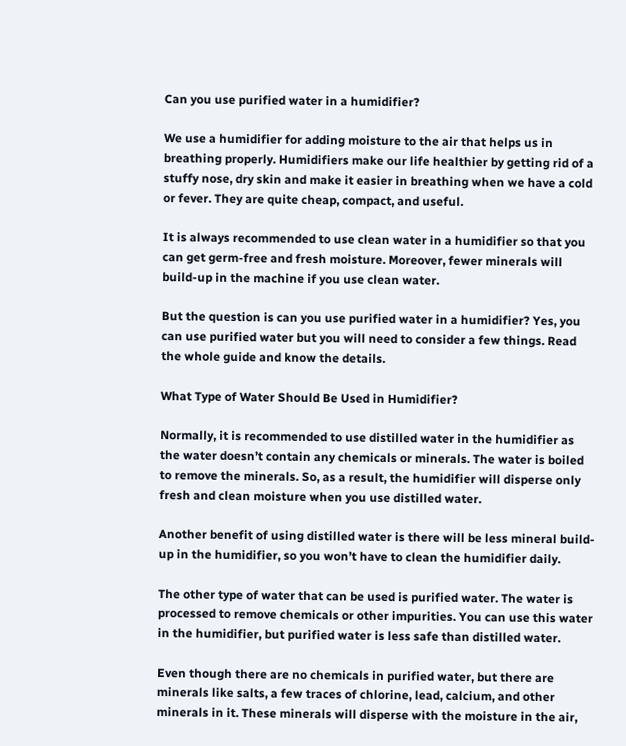Can you use purified water in a humidifier?

We use a humidifier for adding moisture to the air that helps us in breathing properly. Humidifiers make our life healthier by getting rid of a stuffy nose, dry skin and make it easier in breathing when we have a cold or fever. They are quite cheap, compact, and useful.

It is always recommended to use clean water in a humidifier so that you can get germ-free and fresh moisture. Moreover, fewer minerals will build-up in the machine if you use clean water.

But the question is can you use purified water in a humidifier? Yes, you can use purified water but you will need to consider a few things. Read the whole guide and know the details.

What Type of Water Should Be Used in Humidifier?

Normally, it is recommended to use distilled water in the humidifier as the water doesn’t contain any chemicals or minerals. The water is boiled to remove the minerals. So, as a result, the humidifier will disperse only fresh and clean moisture when you use distilled water.

Another benefit of using distilled water is there will be less mineral build-up in the humidifier, so you won’t have to clean the humidifier daily.

The other type of water that can be used is purified water. The water is processed to remove chemicals or other impurities. You can use this water in the humidifier, but purified water is less safe than distilled water.

Even though there are no chemicals in purified water, but there are minerals like salts, a few traces of chlorine, lead, calcium, and other minerals in it. These minerals will disperse with the moisture in the air,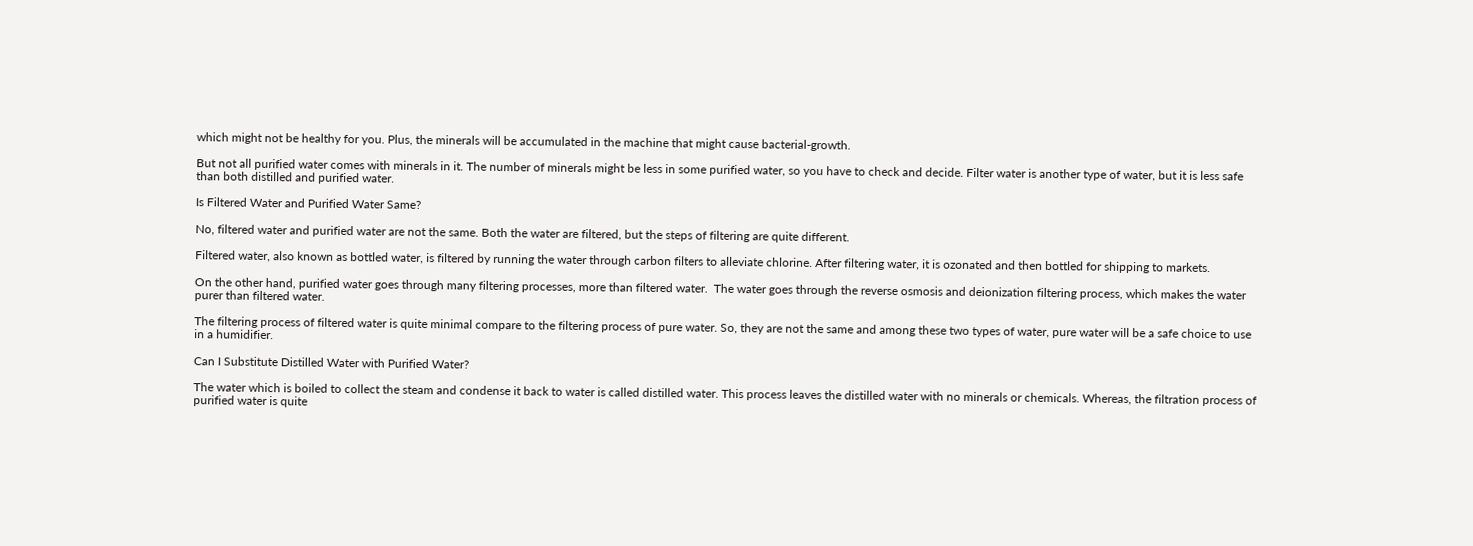which might not be healthy for you. Plus, the minerals will be accumulated in the machine that might cause bacterial-growth.

But not all purified water comes with minerals in it. The number of minerals might be less in some purified water, so you have to check and decide. Filter water is another type of water, but it is less safe than both distilled and purified water.

Is Filtered Water and Purified Water Same?

No, filtered water and purified water are not the same. Both the water are filtered, but the steps of filtering are quite different.

Filtered water, also known as bottled water, is filtered by running the water through carbon filters to alleviate chlorine. After filtering water, it is ozonated and then bottled for shipping to markets.

On the other hand, purified water goes through many filtering processes, more than filtered water.  The water goes through the reverse osmosis and deionization filtering process, which makes the water purer than filtered water.

The filtering process of filtered water is quite minimal compare to the filtering process of pure water. So, they are not the same and among these two types of water, pure water will be a safe choice to use in a humidifier.

Can I Substitute Distilled Water with Purified Water?

The water which is boiled to collect the steam and condense it back to water is called distilled water. This process leaves the distilled water with no minerals or chemicals. Whereas, the filtration process of purified water is quite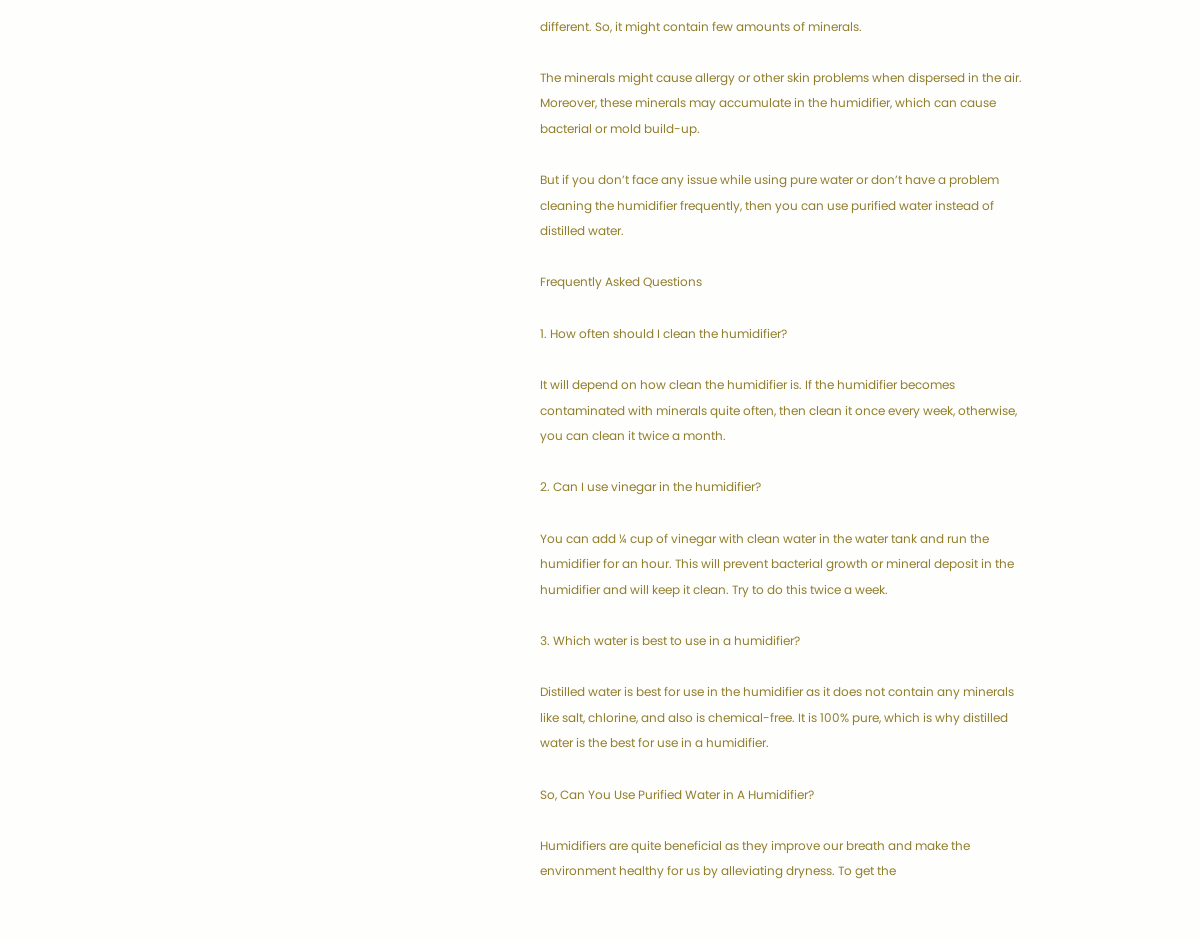different. So, it might contain few amounts of minerals.

The minerals might cause allergy or other skin problems when dispersed in the air. Moreover, these minerals may accumulate in the humidifier, which can cause bacterial or mold build-up.

But if you don’t face any issue while using pure water or don’t have a problem cleaning the humidifier frequently, then you can use purified water instead of distilled water.

Frequently Asked Questions

1. How often should I clean the humidifier?

It will depend on how clean the humidifier is. If the humidifier becomes contaminated with minerals quite often, then clean it once every week, otherwise, you can clean it twice a month.

2. Can I use vinegar in the humidifier?

You can add ¼ cup of vinegar with clean water in the water tank and run the humidifier for an hour. This will prevent bacterial growth or mineral deposit in the humidifier and will keep it clean. Try to do this twice a week.

3. Which water is best to use in a humidifier?

Distilled water is best for use in the humidifier as it does not contain any minerals like salt, chlorine, and also is chemical-free. It is 100% pure, which is why distilled water is the best for use in a humidifier.

So, Can You Use Purified Water in A Humidifier?

Humidifiers are quite beneficial as they improve our breath and make the environment healthy for us by alleviating dryness. To get the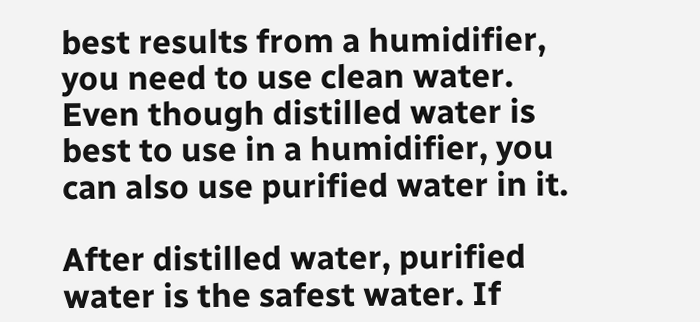best results from a humidifier, you need to use clean water. Even though distilled water is best to use in a humidifier, you can also use purified water in it.

After distilled water, purified water is the safest water. If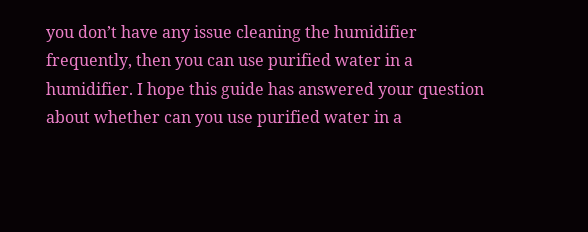you don’t have any issue cleaning the humidifier frequently, then you can use purified water in a humidifier. I hope this guide has answered your question about whether can you use purified water in a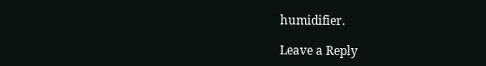humidifier.

Leave a Reply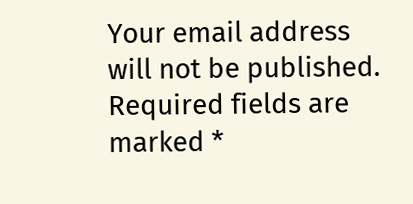Your email address will not be published. Required fields are marked *